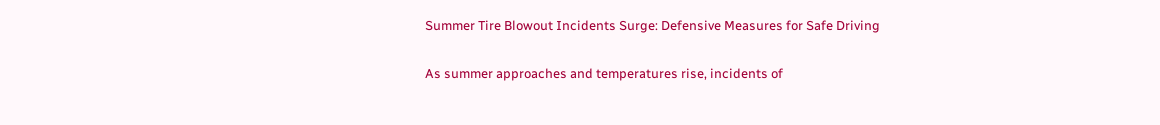Summer Tire Blowout Incidents Surge: Defensive Measures for Safe Driving

As summer approaches and temperatures rise, incidents of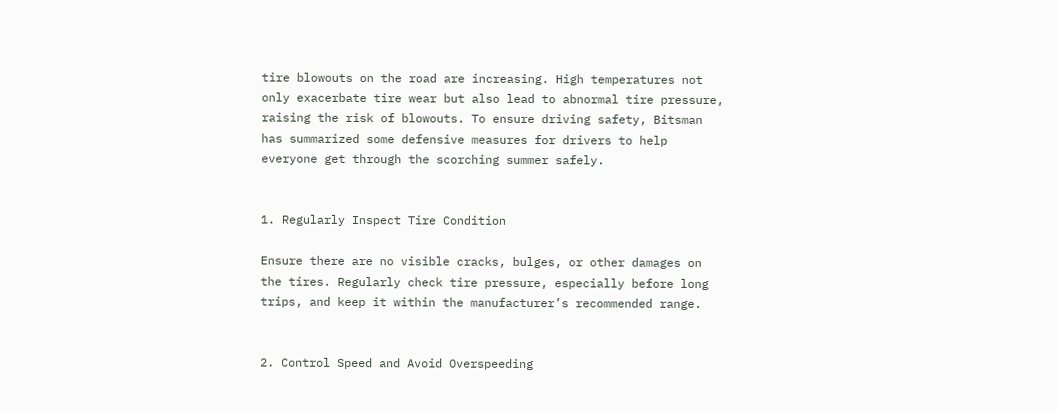tire blowouts on the road are increasing. High temperatures not only exacerbate tire wear but also lead to abnormal tire pressure, raising the risk of blowouts. To ensure driving safety, Bitsman has summarized some defensive measures for drivers to help everyone get through the scorching summer safely.


1. Regularly Inspect Tire Condition

Ensure there are no visible cracks, bulges, or other damages on the tires. Regularly check tire pressure, especially before long trips, and keep it within the manufacturer’s recommended range.


2. Control Speed and Avoid Overspeeding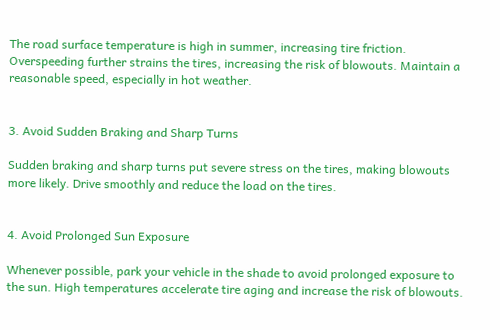The road surface temperature is high in summer, increasing tire friction. Overspeeding further strains the tires, increasing the risk of blowouts. Maintain a reasonable speed, especially in hot weather.


3. Avoid Sudden Braking and Sharp Turns

Sudden braking and sharp turns put severe stress on the tires, making blowouts more likely. Drive smoothly and reduce the load on the tires.


4. Avoid Prolonged Sun Exposure

Whenever possible, park your vehicle in the shade to avoid prolonged exposure to the sun. High temperatures accelerate tire aging and increase the risk of blowouts.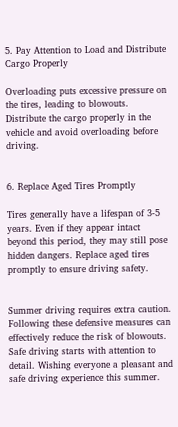5. Pay Attention to Load and Distribute Cargo Properly

Overloading puts excessive pressure on the tires, leading to blowouts. Distribute the cargo properly in the vehicle and avoid overloading before driving.


6. Replace Aged Tires Promptly

Tires generally have a lifespan of 3-5 years. Even if they appear intact beyond this period, they may still pose hidden dangers. Replace aged tires promptly to ensure driving safety.


Summer driving requires extra caution. Following these defensive measures can effectively reduce the risk of blowouts. Safe driving starts with attention to detail. Wishing everyone a pleasant and safe driving experience this summer.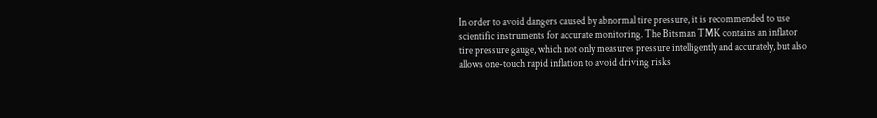In order to avoid dangers caused by abnormal tire pressure, it is recommended to use scientific instruments for accurate monitoring. The Bitsman TMK contains an inflator tire pressure gauge, which not only measures pressure intelligently and accurately, but also allows one-touch rapid inflation to avoid driving risks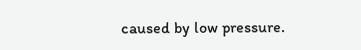caused by low pressure.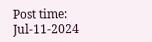Post time: Jul-11-2024